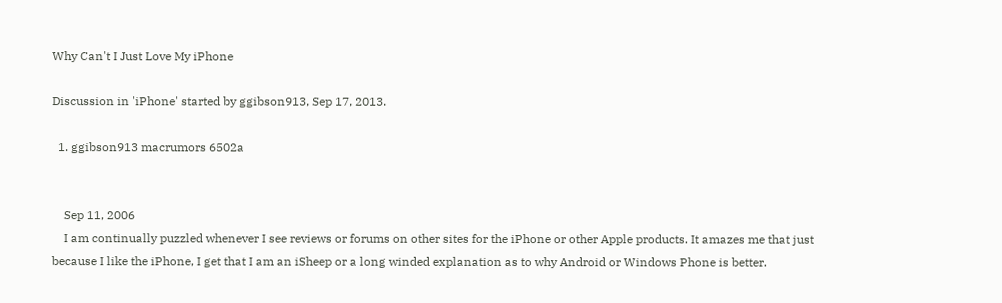Why Can't I Just Love My iPhone

Discussion in 'iPhone' started by ggibson913, Sep 17, 2013.

  1. ggibson913 macrumors 6502a


    Sep 11, 2006
    I am continually puzzled whenever I see reviews or forums on other sites for the iPhone or other Apple products. It amazes me that just because I like the iPhone, I get that I am an iSheep or a long winded explanation as to why Android or Windows Phone is better.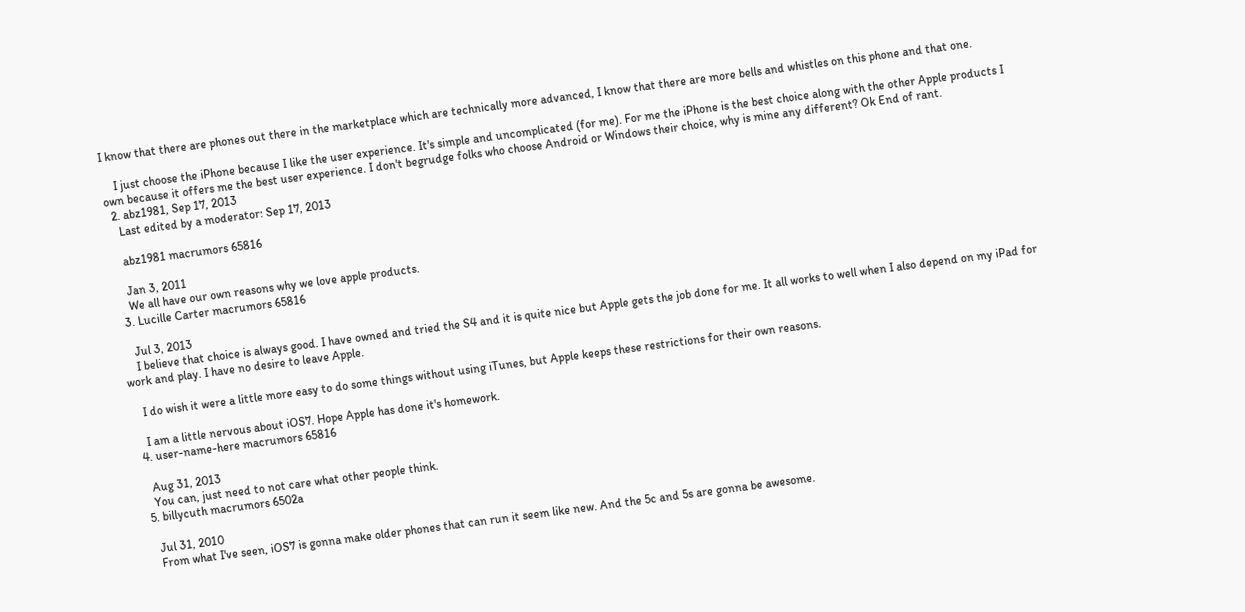I know that there are phones out there in the marketplace which are technically more advanced, I know that there are more bells and whistles on this phone and that one.

    I just choose the iPhone because I like the user experience. It's simple and uncomplicated (for me). For me the iPhone is the best choice along with the other Apple products I own because it offers me the best user experience. I don't begrudge folks who choose Android or Windows their choice, why is mine any different? Ok End of rant.
  2. abz1981, Sep 17, 2013
    Last edited by a moderator: Sep 17, 2013

    abz1981 macrumors 65816

    Jan 3, 2011
    We all have our own reasons why we love apple products.
  3. Lucille Carter macrumors 65816

    Jul 3, 2013
    I believe that choice is always good. I have owned and tried the S4 and it is quite nice but Apple gets the job done for me. It all works to well when I also depend on my iPad for work and play. I have no desire to leave Apple.

    I do wish it were a little more easy to do some things without using iTunes, but Apple keeps these restrictions for their own reasons.

    I am a little nervous about iOS7. Hope Apple has done it's homework.
  4. user-name-here macrumors 65816

    Aug 31, 2013
    You can, just need to not care what other people think.
  5. billycuth macrumors 6502a

    Jul 31, 2010
    From what I've seen, iOS7 is gonna make older phones that can run it seem like new. And the 5c and 5s are gonna be awesome.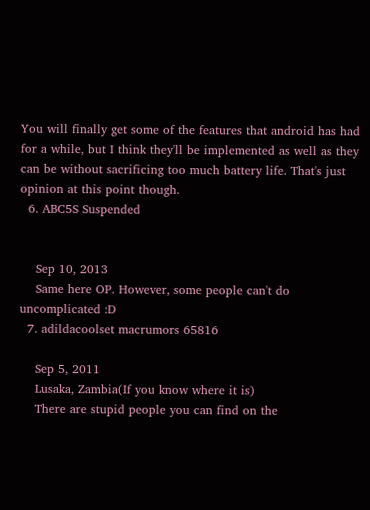You will finally get some of the features that android has had for a while, but I think they'll be implemented as well as they can be without sacrificing too much battery life. That's just opinion at this point though.
  6. ABC5S Suspended


    Sep 10, 2013
    Same here OP. However, some people can't do uncomplicated :D
  7. adildacoolset macrumors 65816

    Sep 5, 2011
    Lusaka, Zambia(If you know where it is)
    There are stupid people you can find on the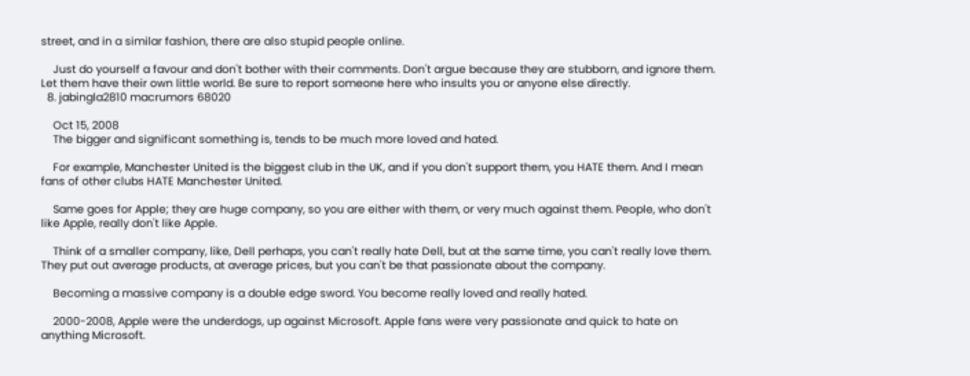street, and in a similar fashion, there are also stupid people online.

    Just do yourself a favour and don't bother with their comments. Don't argue because they are stubborn, and ignore them. Let them have their own little world. Be sure to report someone here who insults you or anyone else directly.
  8. jabingla2810 macrumors 68020

    Oct 15, 2008
    The bigger and significant something is, tends to be much more loved and hated.

    For example, Manchester United is the biggest club in the UK, and if you don't support them, you HATE them. And I mean fans of other clubs HATE Manchester United.

    Same goes for Apple; they are huge company, so you are either with them, or very much against them. People, who don't like Apple, really don't like Apple.

    Think of a smaller company, like, Dell perhaps, you can't really hate Dell, but at the same time, you can't really love them. They put out average products, at average prices, but you can't be that passionate about the company.

    Becoming a massive company is a double edge sword. You become really loved and really hated.

    2000-2008, Apple were the underdogs, up against Microsoft. Apple fans were very passionate and quick to hate on anything Microsoft.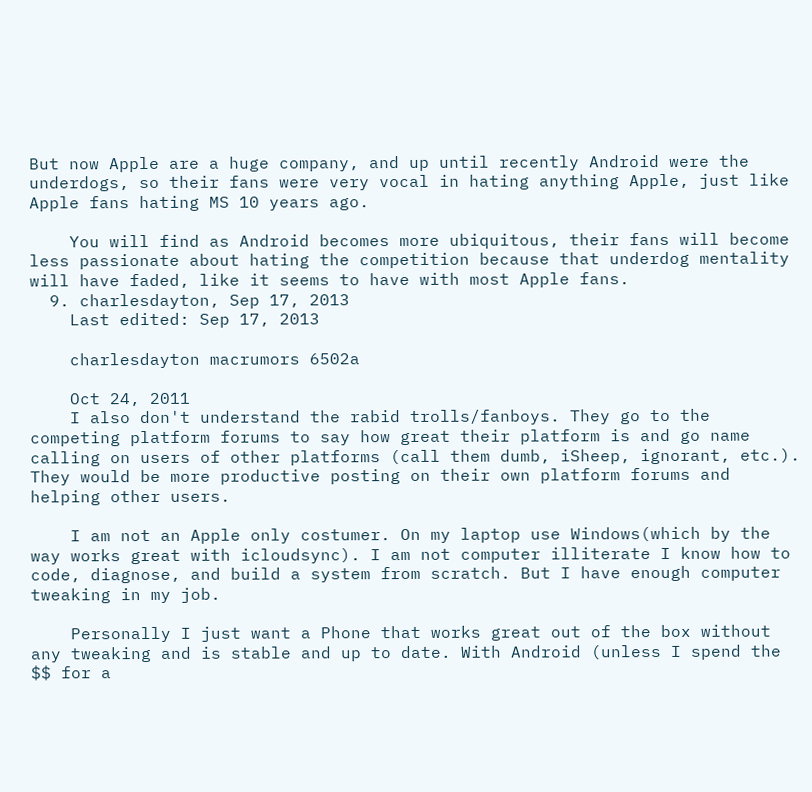But now Apple are a huge company, and up until recently Android were the underdogs, so their fans were very vocal in hating anything Apple, just like Apple fans hating MS 10 years ago.

    You will find as Android becomes more ubiquitous, their fans will become less passionate about hating the competition because that underdog mentality will have faded, like it seems to have with most Apple fans.
  9. charlesdayton, Sep 17, 2013
    Last edited: Sep 17, 2013

    charlesdayton macrumors 6502a

    Oct 24, 2011
    I also don't understand the rabid trolls/fanboys. They go to the competing platform forums to say how great their platform is and go name calling on users of other platforms (call them dumb, iSheep, ignorant, etc.). They would be more productive posting on their own platform forums and helping other users.

    I am not an Apple only costumer. On my laptop use Windows(which by the way works great with icloudsync). I am not computer illiterate I know how to code, diagnose, and build a system from scratch. But I have enough computer tweaking in my job.

    Personally I just want a Phone that works great out of the box without any tweaking and is stable and up to date. With Android (unless I spend the $$ for a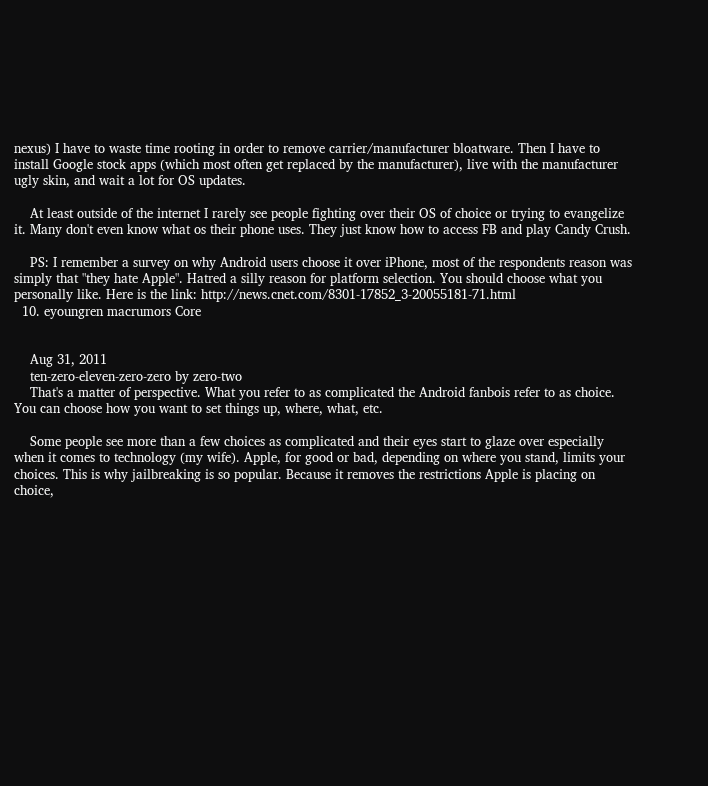nexus) I have to waste time rooting in order to remove carrier/manufacturer bloatware. Then I have to install Google stock apps (which most often get replaced by the manufacturer), live with the manufacturer ugly skin, and wait a lot for OS updates.

    At least outside of the internet I rarely see people fighting over their OS of choice or trying to evangelize it. Many don't even know what os their phone uses. They just know how to access FB and play Candy Crush.

    PS: I remember a survey on why Android users choose it over iPhone, most of the respondents reason was simply that "they hate Apple". Hatred a silly reason for platform selection. You should choose what you personally like. Here is the link: http://news.cnet.com/8301-17852_3-20055181-71.html
  10. eyoungren macrumors Core


    Aug 31, 2011
    ten-zero-eleven-zero-zero by zero-two
    That's a matter of perspective. What you refer to as complicated the Android fanbois refer to as choice. You can choose how you want to set things up, where, what, etc.

    Some people see more than a few choices as complicated and their eyes start to glaze over especially when it comes to technology (my wife). Apple, for good or bad, depending on where you stand, limits your choices. This is why jailbreaking is so popular. Because it removes the restrictions Apple is placing on choice,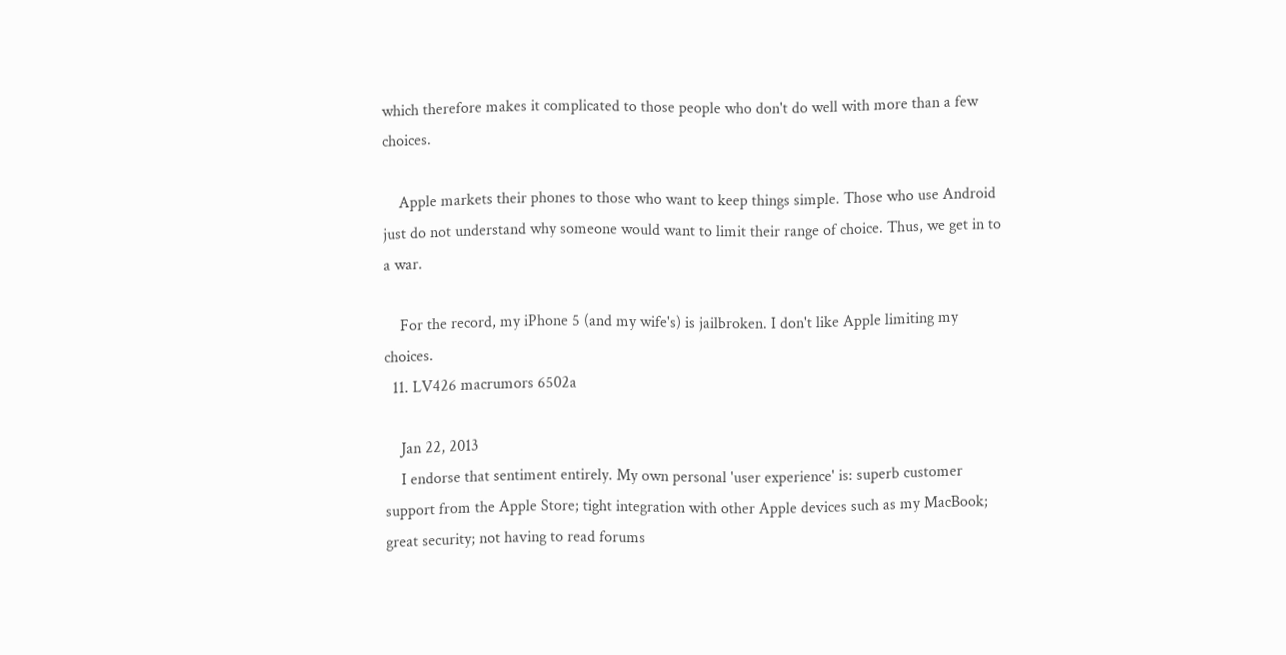which therefore makes it complicated to those people who don't do well with more than a few choices.

    Apple markets their phones to those who want to keep things simple. Those who use Android just do not understand why someone would want to limit their range of choice. Thus, we get in to a war.

    For the record, my iPhone 5 (and my wife's) is jailbroken. I don't like Apple limiting my choices.
  11. LV426 macrumors 6502a

    Jan 22, 2013
    I endorse that sentiment entirely. My own personal 'user experience' is: superb customer support from the Apple Store; tight integration with other Apple devices such as my MacBook; great security; not having to read forums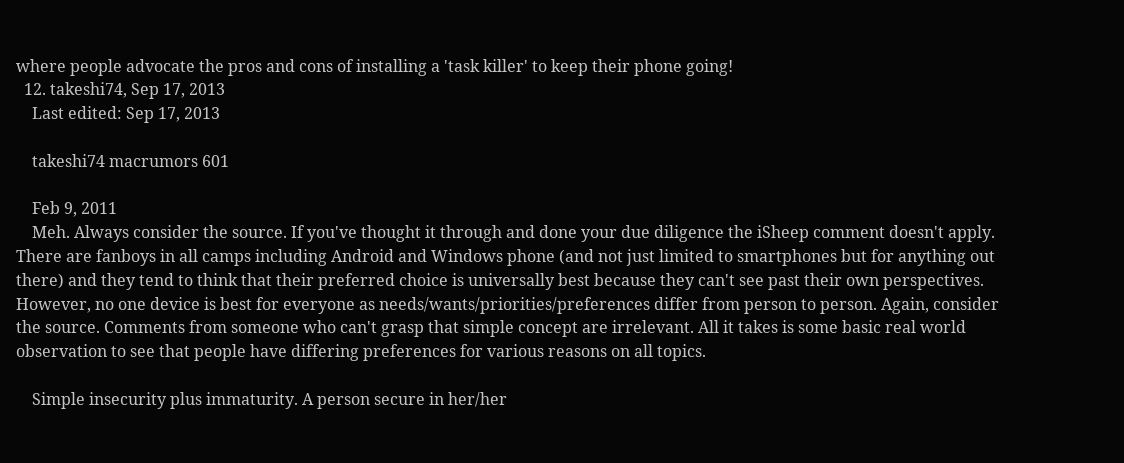where people advocate the pros and cons of installing a 'task killer' to keep their phone going!
  12. takeshi74, Sep 17, 2013
    Last edited: Sep 17, 2013

    takeshi74 macrumors 601

    Feb 9, 2011
    Meh. Always consider the source. If you've thought it through and done your due diligence the iSheep comment doesn't apply. There are fanboys in all camps including Android and Windows phone (and not just limited to smartphones but for anything out there) and they tend to think that their preferred choice is universally best because they can't see past their own perspectives. However, no one device is best for everyone as needs/wants/priorities/preferences differ from person to person. Again, consider the source. Comments from someone who can't grasp that simple concept are irrelevant. All it takes is some basic real world observation to see that people have differing preferences for various reasons on all topics.

    Simple insecurity plus immaturity. A person secure in her/her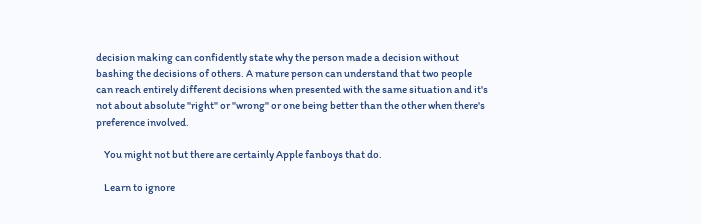decision making can confidently state why the person made a decision without bashing the decisions of others. A mature person can understand that two people can reach entirely different decisions when presented with the same situation and it's not about absolute "right" or "wrong" or one being better than the other when there's preference involved.

    You might not but there are certainly Apple fanboys that do.

    Learn to ignore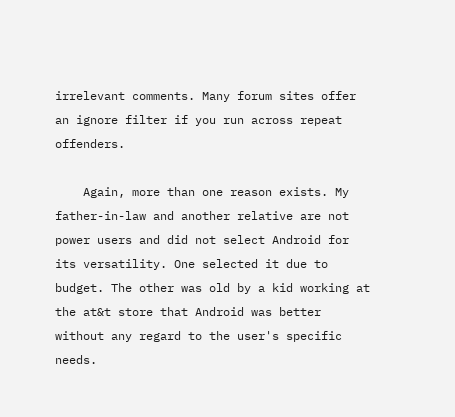irrelevant comments. Many forum sites offer an ignore filter if you run across repeat offenders.

    Again, more than one reason exists. My father-in-law and another relative are not power users and did not select Android for its versatility. One selected it due to budget. The other was old by a kid working at the at&t store that Android was better without any regard to the user's specific needs.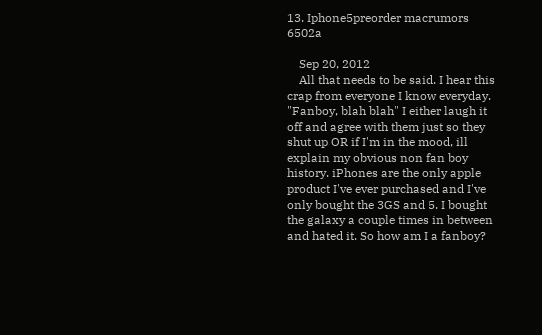13. Iphone5preorder macrumors 6502a

    Sep 20, 2012
    All that needs to be said. I hear this crap from everyone I know everyday. "Fanboy, blah blah" I either laugh it off and agree with them just so they shut up OR if I'm in the mood, ill explain my obvious non fan boy history. iPhones are the only apple product I've ever purchased and I've only bought the 3GS and 5. I bought the galaxy a couple times in between and hated it. So how am I a fanboy?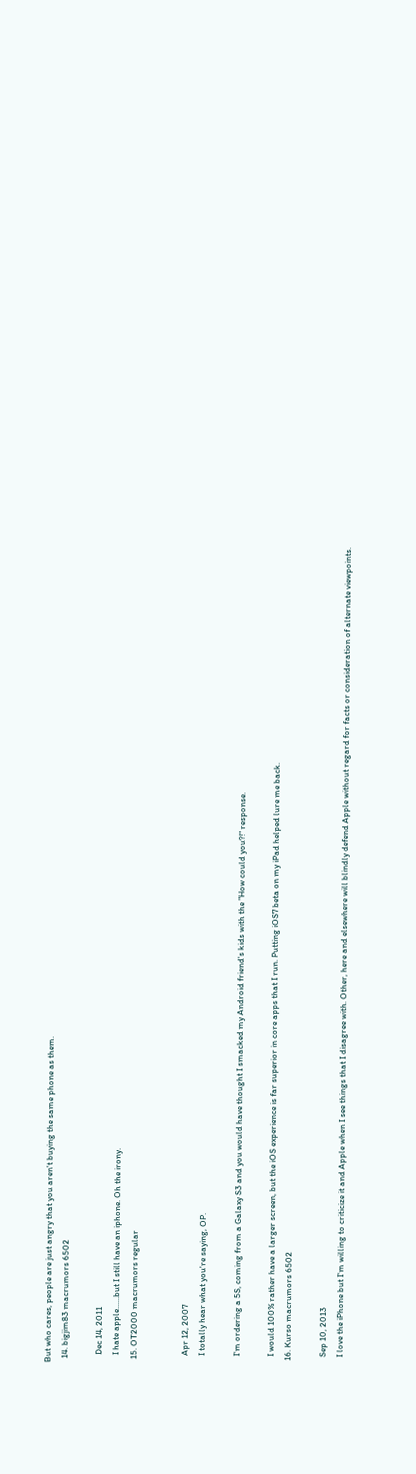But who cares, people are just angry that you aren't buying the same phone as them.
  14. bigjim83 macrumors 6502

    Dec 14, 2011
    I hate apple......but I still have an iphone. Oh the irony.
  15. OT2000 macrumors regular


    Apr 12, 2007
    I totally hear what you're saying, OP.

    I'm ordering a 5S, coming from a Galaxy S3 and you would have thought I smacked my Android friend's kids with the "How could you?!" response.

    I would 100% rather have a larger screen, but the iOS experience is far superior in core apps that I run. Putting iOS7 beta on my iPad helped lure me back.
  16. Kurso macrumors 6502

    Sep 10, 2013
    I love the iPhone but I'm willing to criticize it and Apple when I see things that I disagree with. Other, here and elsewhere will blindly defend Apple without regard for facts or consideration of alternate viewpoints.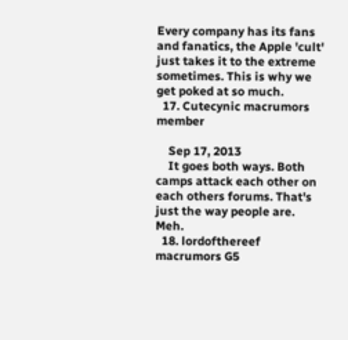Every company has its fans and fanatics, the Apple 'cult' just takes it to the extreme sometimes. This is why we get poked at so much.
  17. Cutecynic macrumors member

    Sep 17, 2013
    It goes both ways. Both camps attack each other on each others forums. That's just the way people are. Meh.
  18. lordofthereef macrumors G5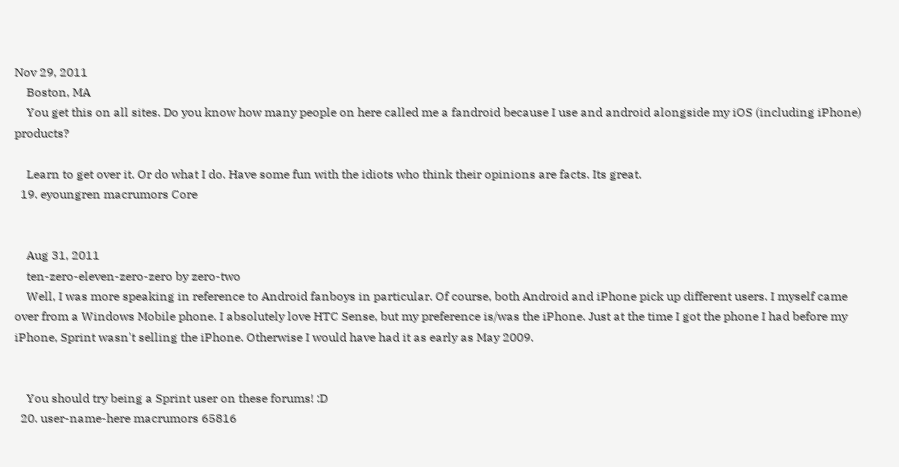Nov 29, 2011
    Boston, MA
    You get this on all sites. Do you know how many people on here called me a fandroid because I use and android alongside my iOS (including iPhone) products?

    Learn to get over it. Or do what I do. Have some fun with the idiots who think their opinions are facts. Its great.
  19. eyoungren macrumors Core


    Aug 31, 2011
    ten-zero-eleven-zero-zero by zero-two
    Well, I was more speaking in reference to Android fanboys in particular. Of course, both Android and iPhone pick up different users. I myself came over from a Windows Mobile phone. I absolutely love HTC Sense, but my preference is/was the iPhone. Just at the time I got the phone I had before my iPhone, Sprint wasn't selling the iPhone. Otherwise I would have had it as early as May 2009.


    You should try being a Sprint user on these forums! :D
  20. user-name-here macrumors 65816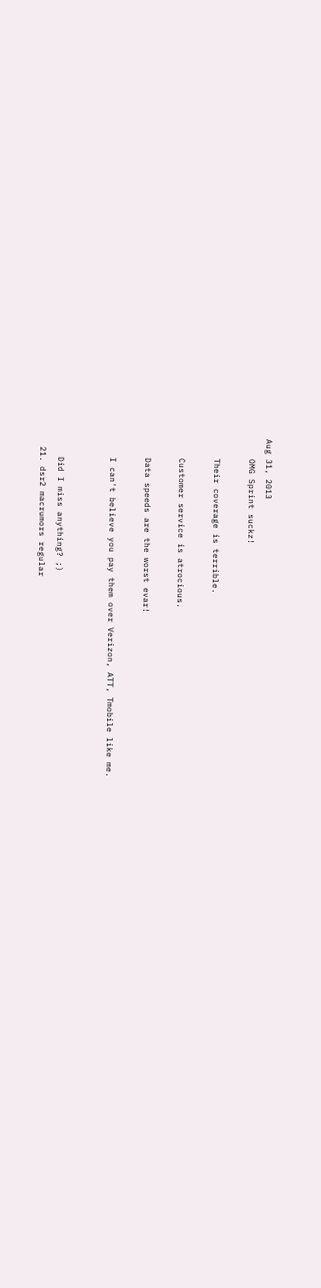Aug 31, 2013
    OMG Sprint suckz!

    Their coverage is terrible.

    Customer service is atrocious.

    Data speeds are the worst evar!

    I can't believe you pay them over Verizon, ATT, Tmobile like me.


    Did I miss anything? ;)
  21. dsr2 macrumors regular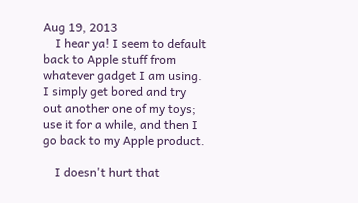Aug 19, 2013
    I hear ya! I seem to default back to Apple stuff from whatever gadget I am using. I simply get bored and try out another one of my toys; use it for a while, and then I go back to my Apple product.

    I doesn't hurt that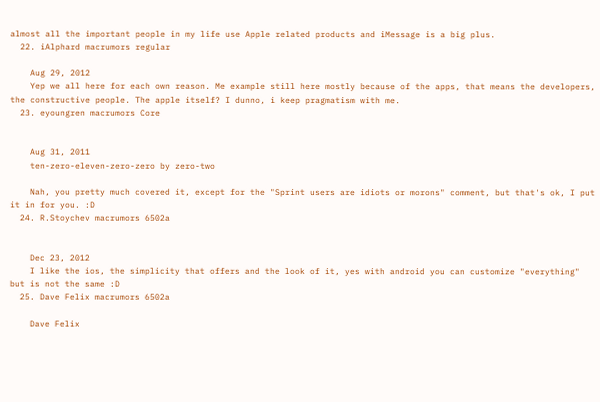almost all the important people in my life use Apple related products and iMessage is a big plus.
  22. iAlphard macrumors regular

    Aug 29, 2012
    Yep we all here for each own reason. Me example still here mostly because of the apps, that means the developers, the constructive people. The apple itself? I dunno, i keep pragmatism with me.
  23. eyoungren macrumors Core


    Aug 31, 2011
    ten-zero-eleven-zero-zero by zero-two

    Nah, you pretty much covered it, except for the "Sprint users are idiots or morons" comment, but that's ok, I put it in for you. :D
  24. R.Stoychev macrumors 6502a


    Dec 23, 2012
    I like the ios, the simplicity that offers and the look of it, yes with android you can customize "everything" but is not the same :D
  25. Dave Felix macrumors 6502a

    Dave Felix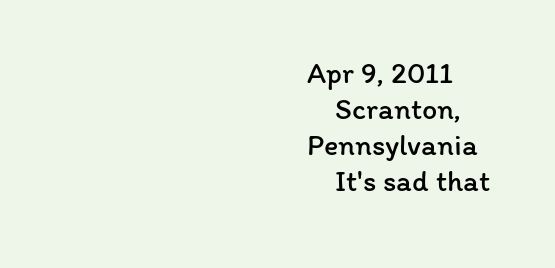Apr 9, 2011
    Scranton, Pennsylvania
    It's sad that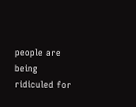people are being ridiculed for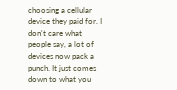choosing a cellular device they paid for. I don't care what people say, a lot of devices now pack a punch. It just comes down to what you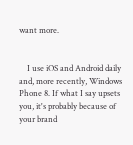want more.


    I use iOS and Android daily and, more recently, Windows Phone 8. If what I say upsets you, it's probably because of your brand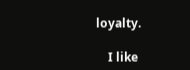loyalty.

    I like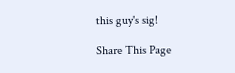this guy's sig!

Share This Page